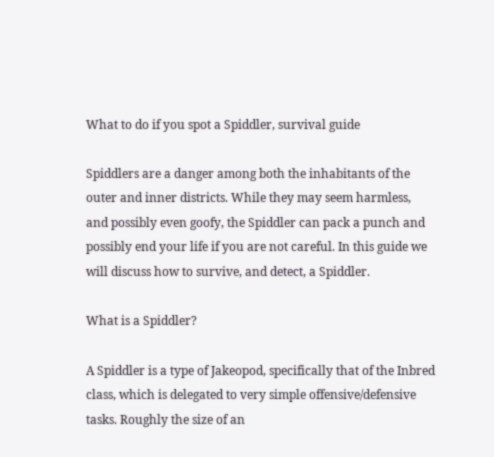What to do if you spot a Spiddler, survival guide

Spiddlers are a danger among both the inhabitants of the outer and inner districts. While they may seem harmless, and possibly even goofy, the Spiddler can pack a punch and possibly end your life if you are not careful. In this guide we will discuss how to survive, and detect, a Spiddler.

What is a Spiddler?

A Spiddler is a type of Jakeopod, specifically that of the Inbred class, which is delegated to very simple offensive/defensive tasks. Roughly the size of an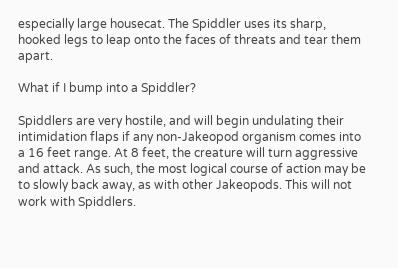especially large housecat. The Spiddler uses its sharp, hooked legs to leap onto the faces of threats and tear them apart.

What if I bump into a Spiddler?

Spiddlers are very hostile, and will begin undulating their intimidation flaps if any non-Jakeopod organism comes into a 16 feet range. At 8 feet, the creature will turn aggressive and attack. As such, the most logical course of action may be to slowly back away, as with other Jakeopods. This will not work with Spiddlers.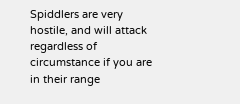Spiddlers are very hostile, and will attack regardless of circumstance if you are in their range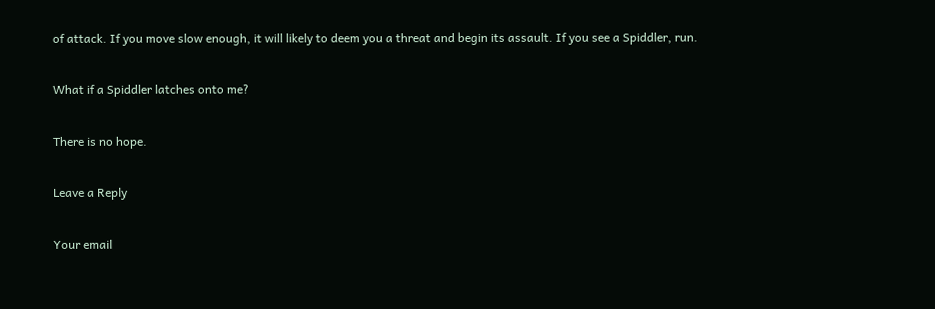of attack. If you move slow enough, it will likely to deem you a threat and begin its assault. If you see a Spiddler, run.

What if a Spiddler latches onto me?

There is no hope.

Leave a Reply

Your email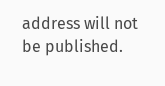address will not be published.